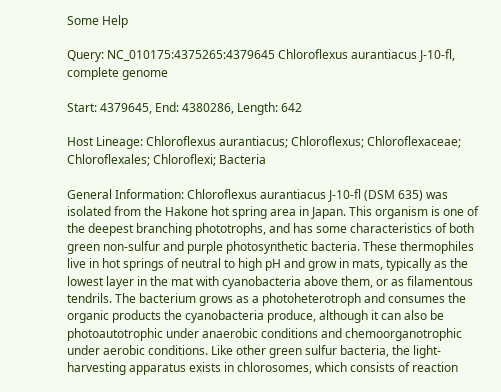Some Help

Query: NC_010175:4375265:4379645 Chloroflexus aurantiacus J-10-fl, complete genome

Start: 4379645, End: 4380286, Length: 642

Host Lineage: Chloroflexus aurantiacus; Chloroflexus; Chloroflexaceae; Chloroflexales; Chloroflexi; Bacteria

General Information: Chloroflexus aurantiacus J-10-fl (DSM 635) was isolated from the Hakone hot spring area in Japan. This organism is one of the deepest branching phototrophs, and has some characteristics of both green non-sulfur and purple photosynthetic bacteria. These thermophiles live in hot springs of neutral to high pH and grow in mats, typically as the lowest layer in the mat with cyanobacteria above them, or as filamentous tendrils. The bacterium grows as a photoheterotroph and consumes the organic products the cyanobacteria produce, although it can also be photoautotrophic under anaerobic conditions and chemoorganotrophic under aerobic conditions. Like other green sulfur bacteria, the light-harvesting apparatus exists in chlorosomes, which consists of reaction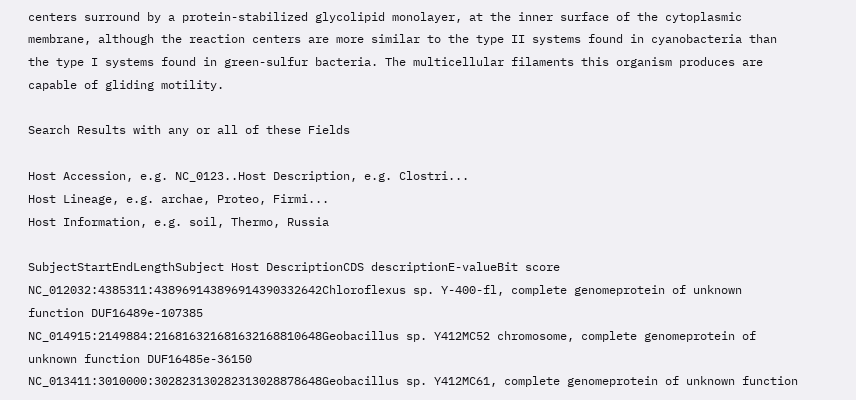centers surround by a protein-stabilized glycolipid monolayer, at the inner surface of the cytoplasmic membrane, although the reaction centers are more similar to the type II systems found in cyanobacteria than the type I systems found in green-sulfur bacteria. The multicellular filaments this organism produces are capable of gliding motility.

Search Results with any or all of these Fields

Host Accession, e.g. NC_0123..Host Description, e.g. Clostri...
Host Lineage, e.g. archae, Proteo, Firmi...
Host Information, e.g. soil, Thermo, Russia

SubjectStartEndLengthSubject Host DescriptionCDS descriptionE-valueBit score
NC_012032:4385311:438969143896914390332642Chloroflexus sp. Y-400-fl, complete genomeprotein of unknown function DUF16489e-107385
NC_014915:2149884:216816321681632168810648Geobacillus sp. Y412MC52 chromosome, complete genomeprotein of unknown function DUF16485e-36150
NC_013411:3010000:302823130282313028878648Geobacillus sp. Y412MC61, complete genomeprotein of unknown function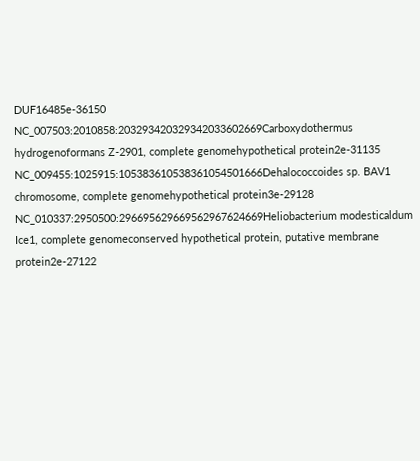DUF16485e-36150
NC_007503:2010858:203293420329342033602669Carboxydothermus hydrogenoformans Z-2901, complete genomehypothetical protein2e-31135
NC_009455:1025915:105383610538361054501666Dehalococcoides sp. BAV1 chromosome, complete genomehypothetical protein3e-29128
NC_010337:2950500:296695629669562967624669Heliobacterium modesticaldum Ice1, complete genomeconserved hypothetical protein, putative membrane protein2e-27122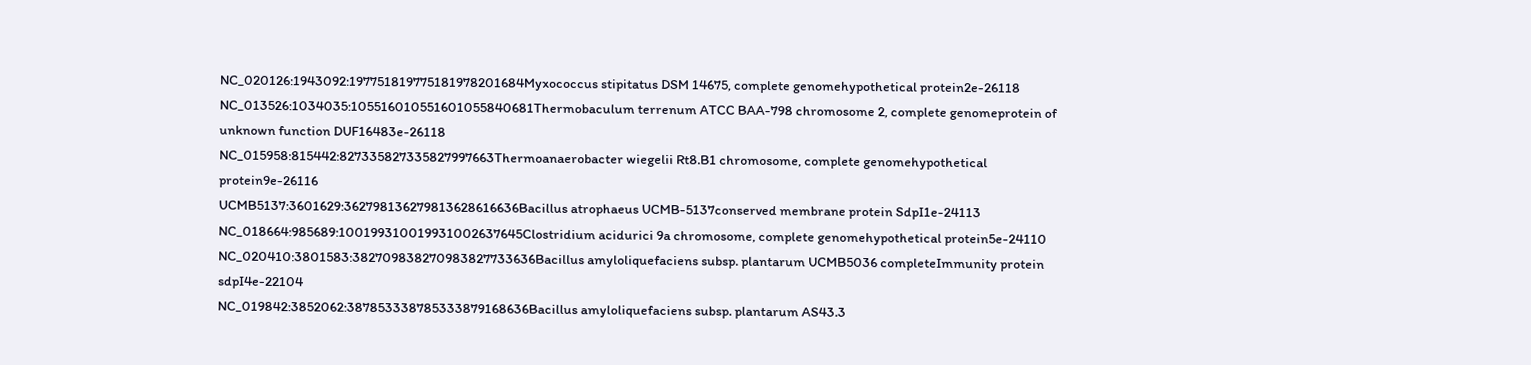NC_020126:1943092:197751819775181978201684Myxococcus stipitatus DSM 14675, complete genomehypothetical protein2e-26118
NC_013526:1034035:105516010551601055840681Thermobaculum terrenum ATCC BAA-798 chromosome 2, complete genomeprotein of unknown function DUF16483e-26118
NC_015958:815442:827335827335827997663Thermoanaerobacter wiegelii Rt8.B1 chromosome, complete genomehypothetical protein9e-26116
UCMB5137:3601629:362798136279813628616636Bacillus atrophaeus UCMB-5137conserved membrane protein SdpI1e-24113
NC_018664:985689:100199310019931002637645Clostridium acidurici 9a chromosome, complete genomehypothetical protein5e-24110
NC_020410:3801583:382709838270983827733636Bacillus amyloliquefaciens subsp. plantarum UCMB5036 completeImmunity protein sdpI4e-22104
NC_019842:3852062:387853338785333879168636Bacillus amyloliquefaciens subsp. plantarum AS43.3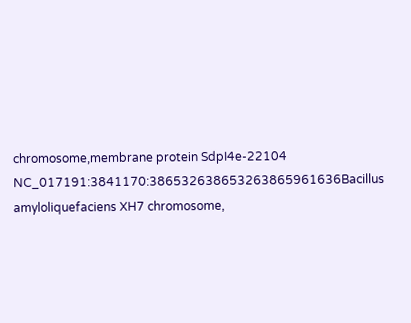chromosome,membrane protein SdpI4e-22104
NC_017191:3841170:386532638653263865961636Bacillus amyloliquefaciens XH7 chromosome,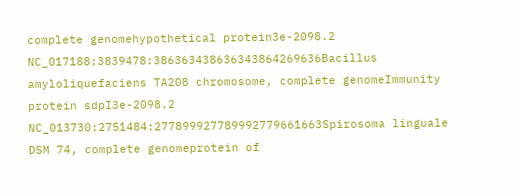complete genomehypothetical protein3e-2098.2
NC_017188:3839478:386363438636343864269636Bacillus amyloliquefaciens TA208 chromosome, complete genomeImmunity protein sdpI3e-2098.2
NC_013730:2751484:277899927789992779661663Spirosoma linguale DSM 74, complete genomeprotein of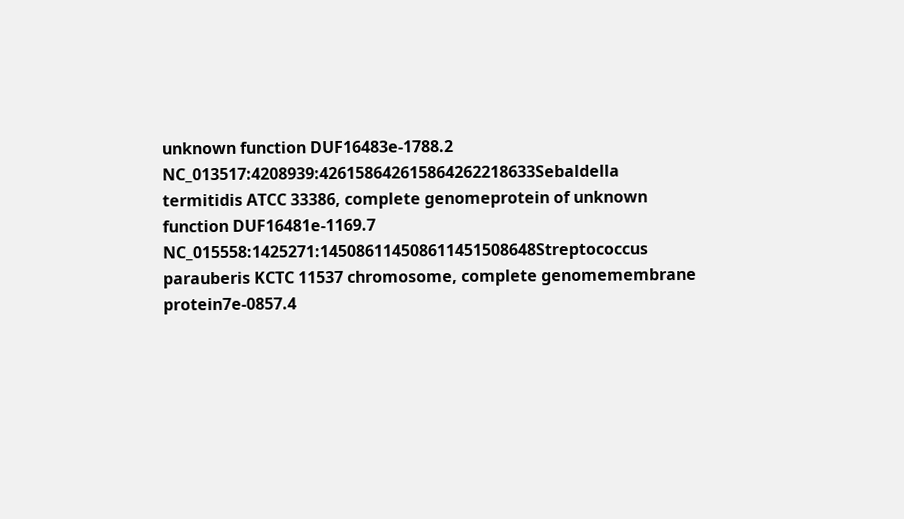unknown function DUF16483e-1788.2
NC_013517:4208939:426158642615864262218633Sebaldella termitidis ATCC 33386, complete genomeprotein of unknown function DUF16481e-1169.7
NC_015558:1425271:145086114508611451508648Streptococcus parauberis KCTC 11537 chromosome, complete genomemembrane protein7e-0857.4